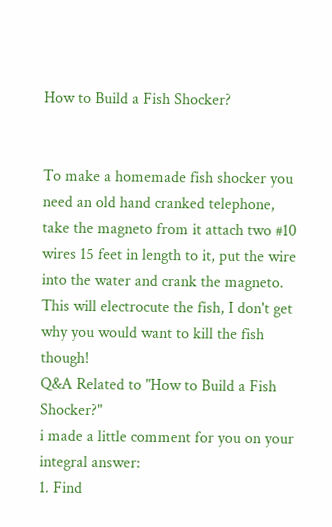How to Build a Fish Shocker?


To make a homemade fish shocker you need an old hand cranked telephone, take the magneto from it attach two #10 wires 15 feet in length to it, put the wire into the water and crank the magneto. This will electrocute the fish, I don't get why you would want to kill the fish though!
Q&A Related to "How to Build a Fish Shocker?"
i made a little comment for you on your integral answer:
1. Find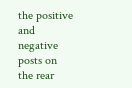the positive and negative posts on the rear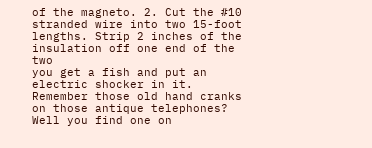of the magneto. 2. Cut the #10 stranded wire into two 15-foot lengths. Strip 2 inches of the insulation off one end of the two
you get a fish and put an electric shocker in it.
Remember those old hand cranks on those antique telephones? Well you find one on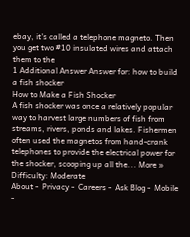ebay, it's called a telephone magneto. Then you get two #10 insulated wires and attach them to the
1 Additional Answer Answer for: how to build a fish shocker
How to Make a Fish Shocker
A fish shocker was once a relatively popular way to harvest large numbers of fish from streams, rivers, ponds and lakes. Fishermen often used the magnetos from hand-crank telephones to provide the electrical power for the shocker, scooping up all the... More »
Difficulty: Moderate
About -  Privacy -  Careers -  Ask Blog -  Mobile -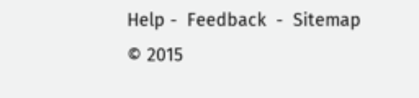Help -  Feedback  -  Sitemap  © 2015